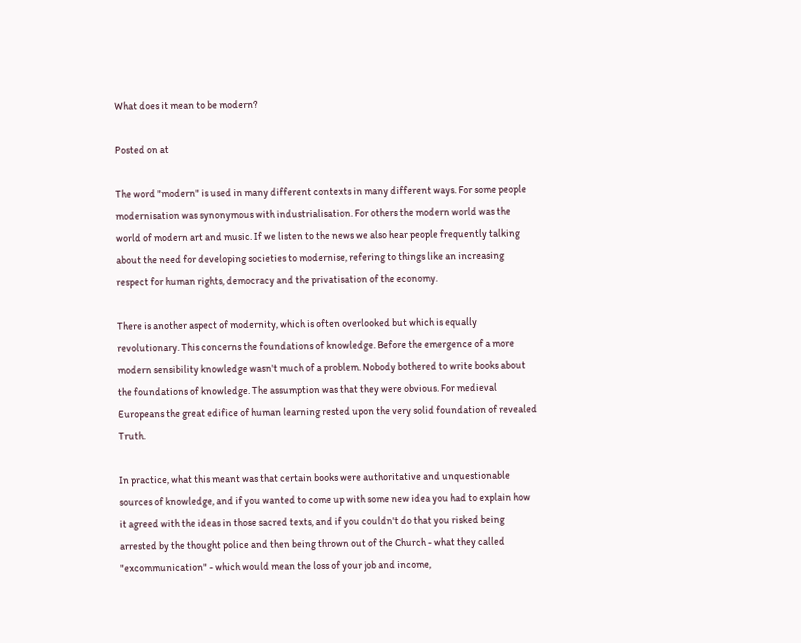What does it mean to be modern?

Posted on at

The word "modern" is used in many different contexts in many different ways. For some people modernisation was synonymous with industrialisation. For others the modern world was the world of modern art and music. If we listen to the news we also hear people frequently talking about the need for developing societies to modernise, refering to things like an increasing respect for human rights, democracy and the privatisation of the economy.

There is another aspect of modernity, which is often overlooked but which is equally revolutionary. This concerns the foundations of knowledge. Before the emergence of a more modern sensibility knowledge wasn't much of a problem. Nobody bothered to write books about the foundations of knowledge. The assumption was that they were obvious. For medieval Europeans the great edifice of human learning rested upon the very solid foundation of revealed Truth.

In practice, what this meant was that certain books were authoritative and unquestionable sources of knowledge, and if you wanted to come up with some new idea you had to explain how it agreed with the ideas in those sacred texts, and if you couldn't do that you risked being arrested by the thought police and then being thrown out of the Church - what they called "excommunication" - which would mean the loss of your job and income,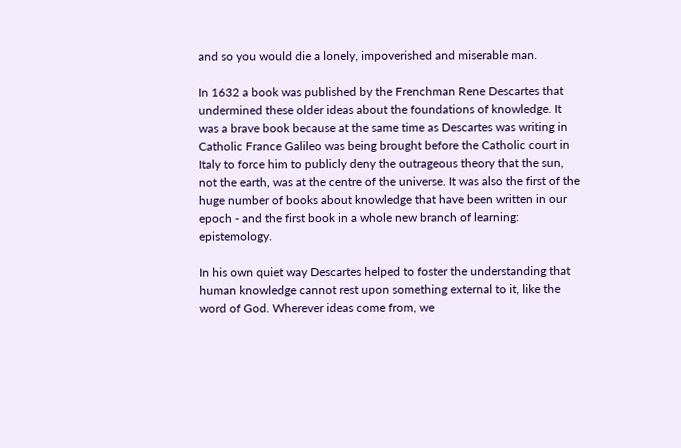and so you would die a lonely, impoverished and miserable man.

In 1632 a book was published by the Frenchman Rene Descartes that undermined these older ideas about the foundations of knowledge. It was a brave book because at the same time as Descartes was writing in Catholic France Galileo was being brought before the Catholic court in Italy to force him to publicly deny the outrageous theory that the sun, not the earth, was at the centre of the universe. It was also the first of the huge number of books about knowledge that have been written in our epoch - and the first book in a whole new branch of learning: epistemology.

In his own quiet way Descartes helped to foster the understanding that human knowledge cannot rest upon something external to it, like the word of God. Wherever ideas come from, we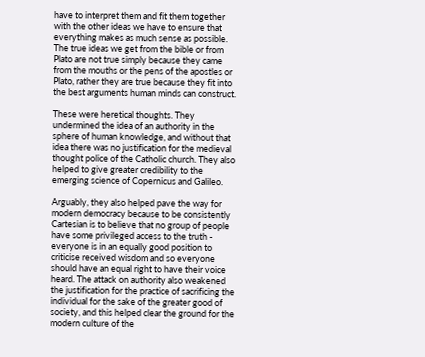have to interpret them and fit them together with the other ideas we have to ensure that everything makes as much sense as possible. The true ideas we get from the bible or from Plato are not true simply because they came from the mouths or the pens of the apostles or Plato, rather they are true because they fit into the best arguments human minds can construct.

These were heretical thoughts. They undermined the idea of an authority in the sphere of human knowledge, and without that idea there was no justification for the medieval thought police of the Catholic church. They also helped to give greater credibility to the emerging science of Copernicus and Galileo.

Arguably, they also helped pave the way for modern democracy because to be consistently Cartesian is to believe that no group of people have some privileged access to the truth - everyone is in an equally good position to criticise received wisdom and so everyone should have an equal right to have their voice heard. The attack on authority also weakened the justification for the practice of sacrificing the individual for the sake of the greater good of society, and this helped clear the ground for the modern culture of the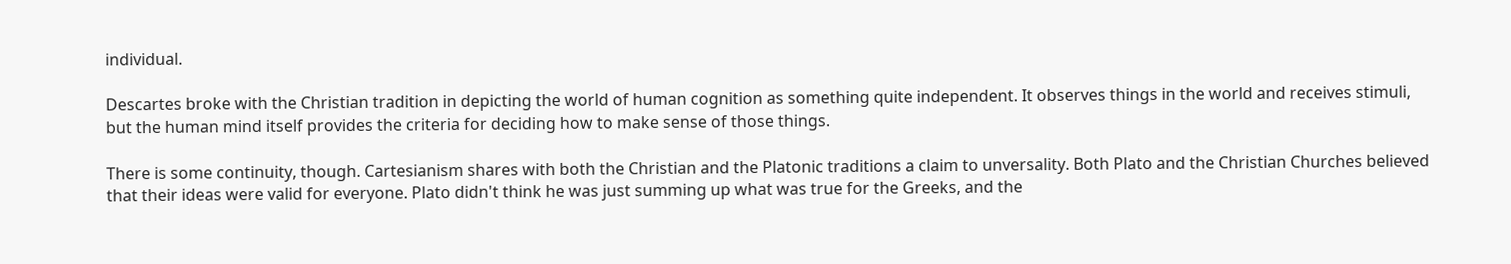individual.

Descartes broke with the Christian tradition in depicting the world of human cognition as something quite independent. It observes things in the world and receives stimuli, but the human mind itself provides the criteria for deciding how to make sense of those things.

There is some continuity, though. Cartesianism shares with both the Christian and the Platonic traditions a claim to unversality. Both Plato and the Christian Churches believed that their ideas were valid for everyone. Plato didn't think he was just summing up what was true for the Greeks, and the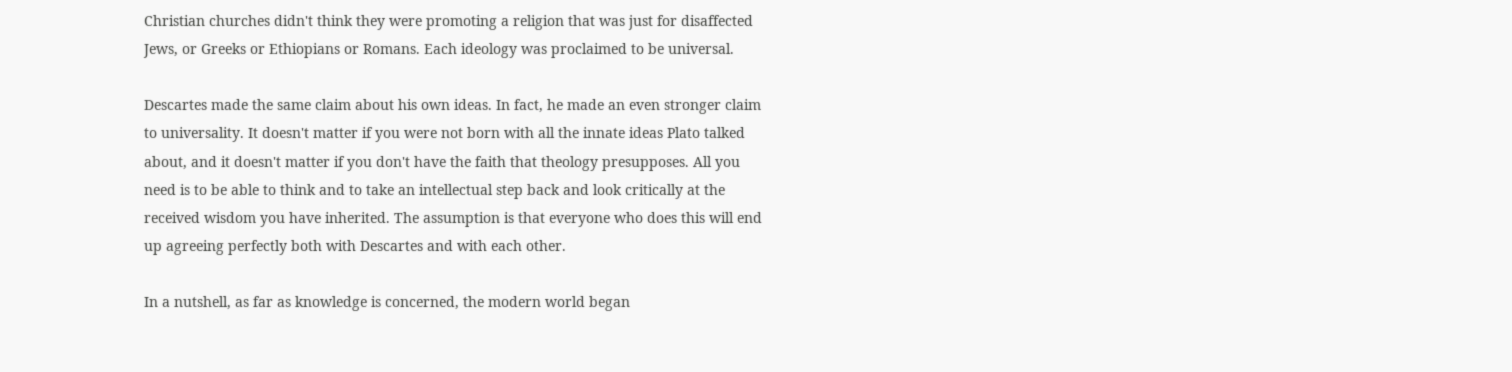Christian churches didn't think they were promoting a religion that was just for disaffected Jews, or Greeks or Ethiopians or Romans. Each ideology was proclaimed to be universal.

Descartes made the same claim about his own ideas. In fact, he made an even stronger claim to universality. It doesn't matter if you were not born with all the innate ideas Plato talked about, and it doesn't matter if you don't have the faith that theology presupposes. All you need is to be able to think and to take an intellectual step back and look critically at the received wisdom you have inherited. The assumption is that everyone who does this will end up agreeing perfectly both with Descartes and with each other.

In a nutshell, as far as knowledge is concerned, the modern world began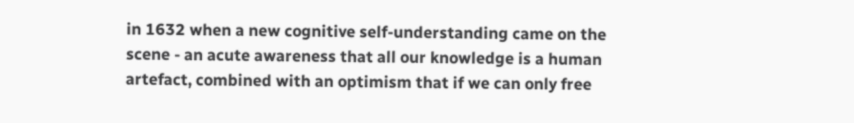in 1632 when a new cognitive self-understanding came on the scene - an acute awareness that all our knowledge is a human artefact, combined with an optimism that if we can only free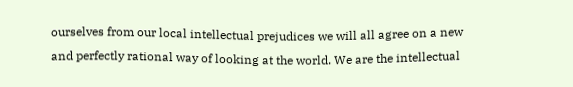ourselves from our local intellectual prejudices we will all agree on a new and perfectly rational way of looking at the world. We are the intellectual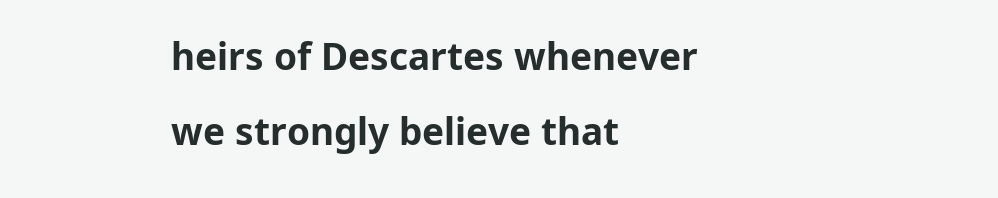heirs of Descartes whenever we strongly believe that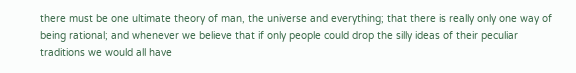there must be one ultimate theory of man, the universe and everything; that there is really only one way of being rational; and whenever we believe that if only people could drop the silly ideas of their peculiar traditions we would all have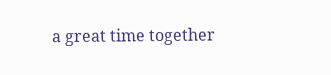a great time together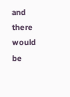and there would be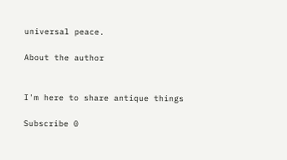universal peace.

About the author


I'm here to share antique things

Subscribe 0